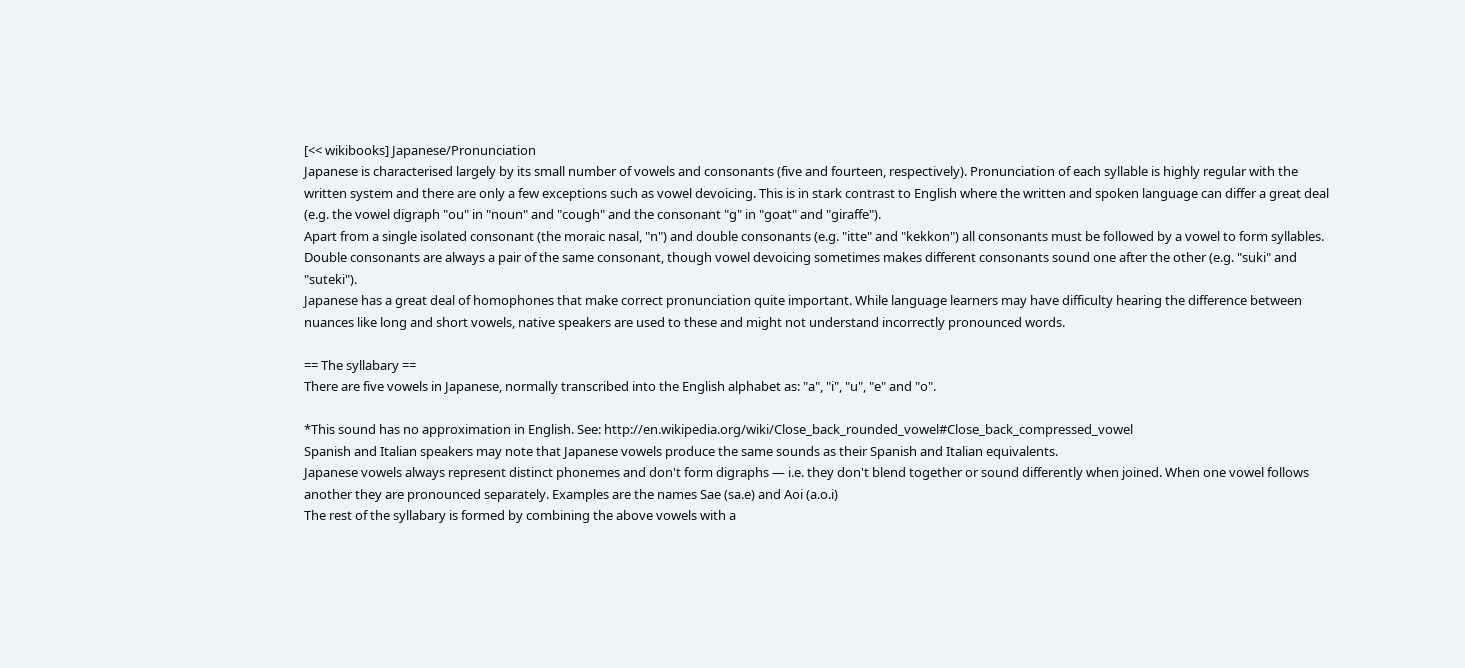[<< wikibooks] Japanese/Pronunciation
Japanese is characterised largely by its small number of vowels and consonants (five and fourteen, respectively). Pronunciation of each syllable is highly regular with the written system and there are only a few exceptions such as vowel devoicing. This is in stark contrast to English where the written and spoken language can differ a great deal (e.g. the vowel digraph "ou" in "noun" and "cough" and the consonant "g" in "goat" and "giraffe").
Apart from a single isolated consonant (the moraic nasal, "n") and double consonants (e.g. "itte" and "kekkon") all consonants must be followed by a vowel to form syllables. Double consonants are always a pair of the same consonant, though vowel devoicing sometimes makes different consonants sound one after the other (e.g. "suki" and "suteki").
Japanese has a great deal of homophones that make correct pronunciation quite important. While language learners may have difficulty hearing the difference between nuances like long and short vowels, native speakers are used to these and might not understand incorrectly pronounced words.

== The syllabary ==
There are five vowels in Japanese, normally transcribed into the English alphabet as: "a", "i", "u", "e" and "o".

*This sound has no approximation in English. See: http://en.wikipedia.org/wiki/Close_back_rounded_vowel#Close_back_compressed_vowel
Spanish and Italian speakers may note that Japanese vowels produce the same sounds as their Spanish and Italian equivalents.
Japanese vowels always represent distinct phonemes and don't form digraphs — i.e. they don't blend together or sound differently when joined. When one vowel follows another they are pronounced separately. Examples are the names Sae (sa.e) and Aoi (a.o.i)
The rest of the syllabary is formed by combining the above vowels with a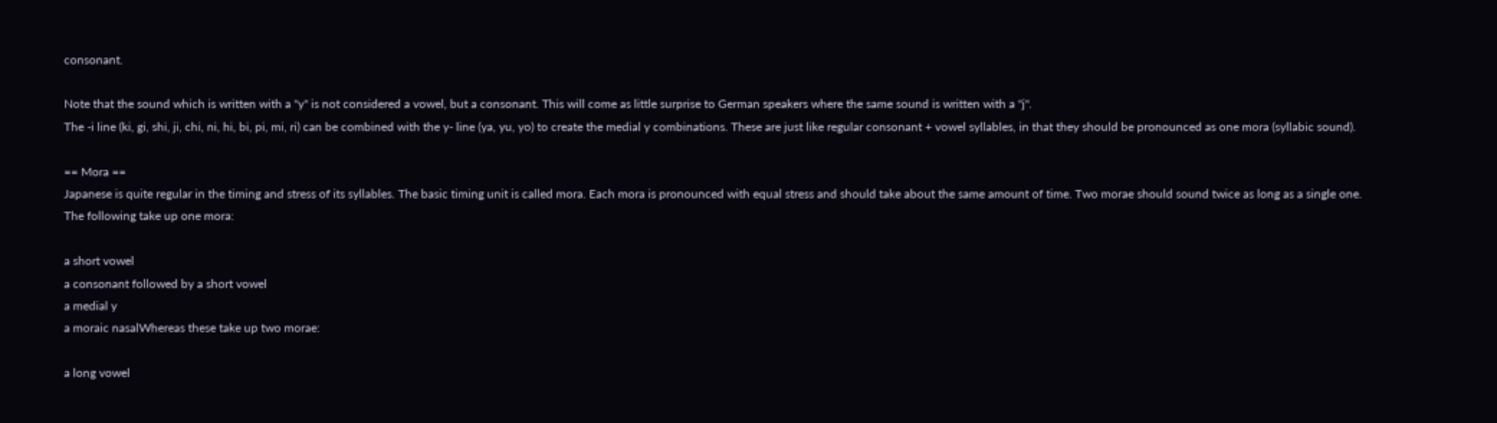consonant.

Note that the sound which is written with a "y" is not considered a vowel, but a consonant. This will come as little surprise to German speakers where the same sound is written with a "j".
The -i line (ki, gi, shi, ji, chi, ni, hi, bi, pi, mi, ri) can be combined with the y- line (ya, yu, yo) to create the medial y combinations. These are just like regular consonant + vowel syllables, in that they should be pronounced as one mora (syllabic sound).

== Mora ==
Japanese is quite regular in the timing and stress of its syllables. The basic timing unit is called mora. Each mora is pronounced with equal stress and should take about the same amount of time. Two morae should sound twice as long as a single one.
The following take up one mora:

a short vowel
a consonant followed by a short vowel
a medial y
a moraic nasalWhereas these take up two morae:

a long vowel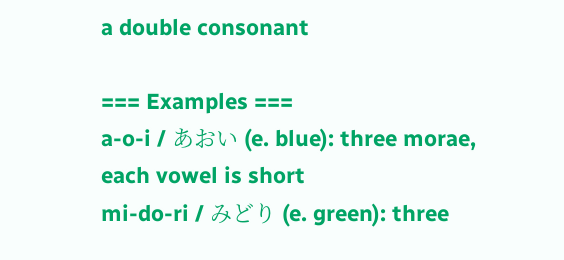a double consonant

=== Examples ===
a-o-i / あおい (e. blue): three morae, each vowel is short
mi-do-ri / みどり (e. green): three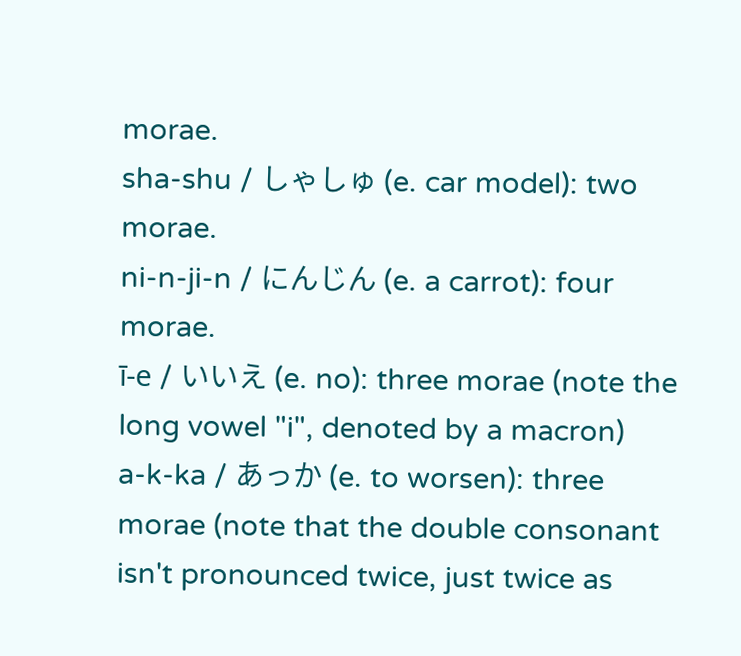morae.
sha-shu / しゃしゅ (e. car model): two morae.
ni-n-ji-n / にんじん (e. a carrot): four morae.
ī-e / いいえ (e. no): three morae (note the long vowel "i", denoted by a macron)
a-k-ka / あっか (e. to worsen): three morae (note that the double consonant isn't pronounced twice, just twice as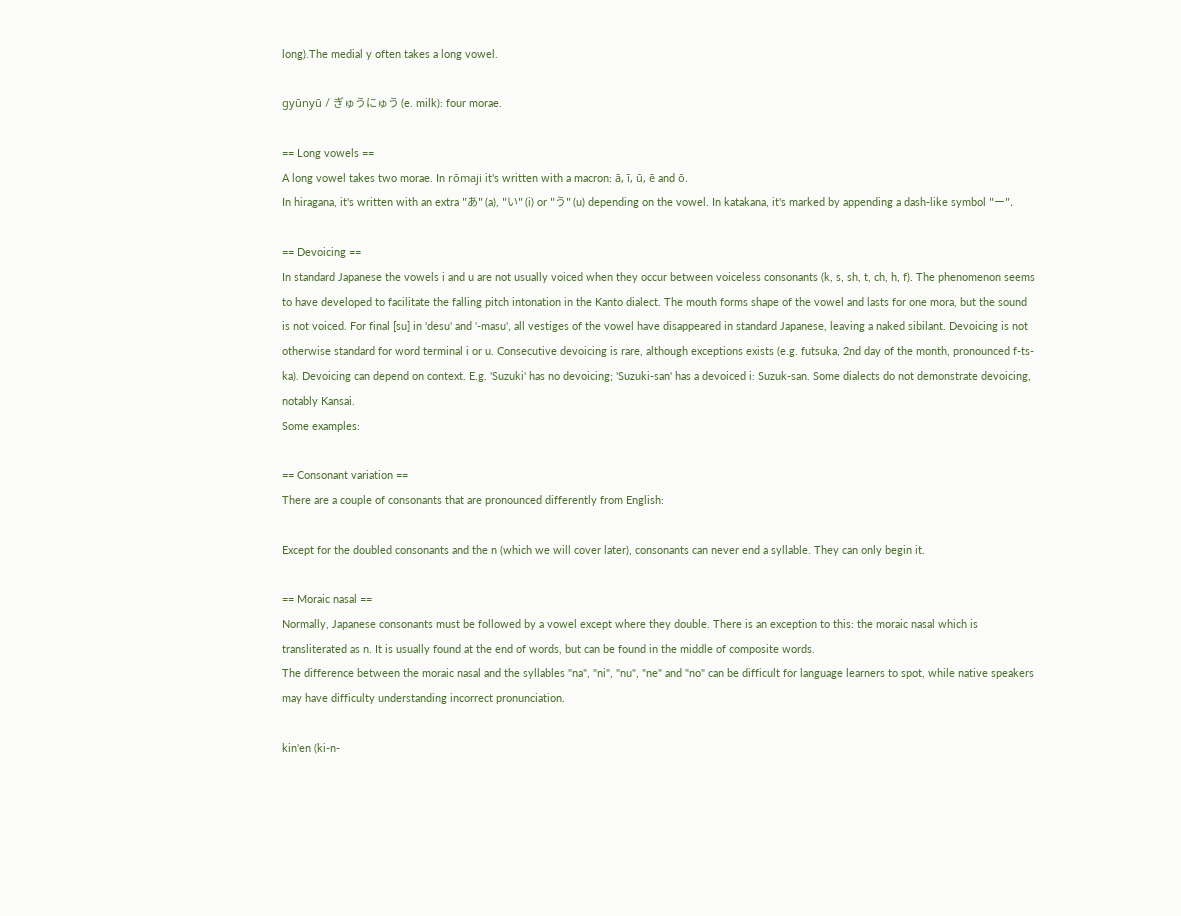long).The medial y often takes a long vowel.

gyūnyū / ぎゅうにゅう (e. milk): four morae.

== Long vowels ==
A long vowel takes two morae. In rōmaji it's written with a macron: ā, ī, ū, ē and ō.
In hiragana, it's written with an extra "あ" (a), "い" (i) or "う" (u) depending on the vowel. In katakana, it's marked by appending a dash-like symbol "ー".

== Devoicing ==
In standard Japanese the vowels i and u are not usually voiced when they occur between voiceless consonants (k, s, sh, t, ch, h, f). The phenomenon seems to have developed to facilitate the falling pitch intonation in the Kanto dialect. The mouth forms shape of the vowel and lasts for one mora, but the sound is not voiced. For final [su] in 'desu' and '-masu', all vestiges of the vowel have disappeared in standard Japanese, leaving a naked sibilant. Devoicing is not otherwise standard for word terminal i or u. Consecutive devoicing is rare, although exceptions exists (e.g. futsuka, 2nd day of the month, pronounced f-ts-ka). Devoicing can depend on context. E.g. 'Suzuki' has no devoicing; 'Suzuki-san' has a devoiced i: Suzuk-san. Some dialects do not demonstrate devoicing, notably Kansai.
Some examples:

== Consonant variation ==
There are a couple of consonants that are pronounced differently from English:

Except for the doubled consonants and the n (which we will cover later), consonants can never end a syllable. They can only begin it.

== Moraic nasal ==
Normally, Japanese consonants must be followed by a vowel except where they double. There is an exception to this: the moraic nasal which is transliterated as n. It is usually found at the end of words, but can be found in the middle of composite words.
The difference between the moraic nasal and the syllables "na", "ni", "nu", "ne" and "no" can be difficult for language learners to spot, while native speakers may have difficulty understanding incorrect pronunciation.

kin'en (ki-n-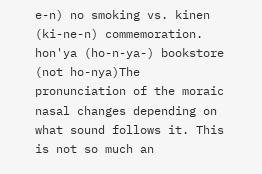e-n) no smoking vs. kinen (ki-ne-n) commemoration.
hon'ya (ho-n-ya-) bookstore (not ho-nya)The pronunciation of the moraic nasal changes depending on what sound follows it. This is not so much an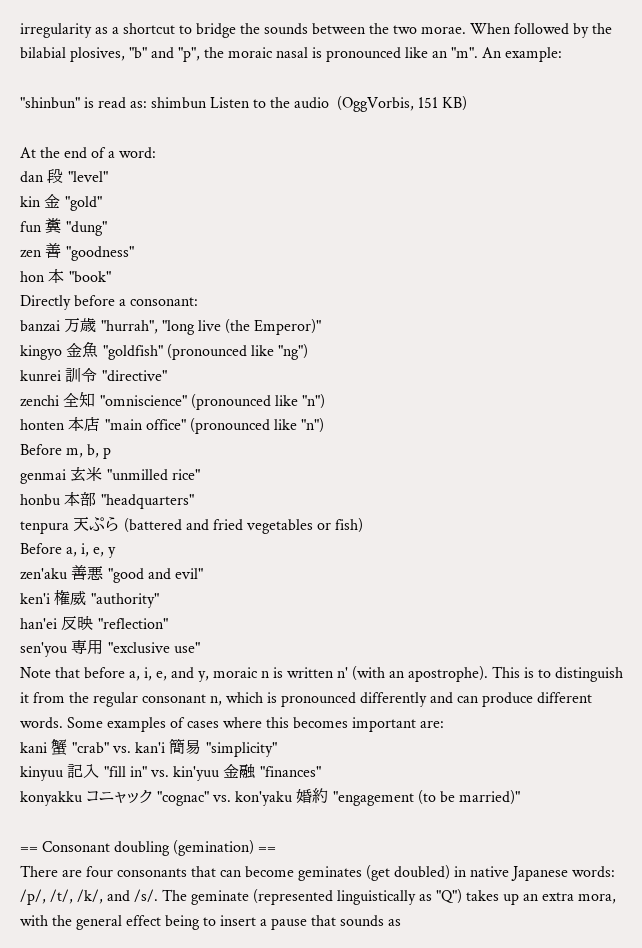irregularity as a shortcut to bridge the sounds between the two morae. When followed by the bilabial plosives, "b" and "p", the moraic nasal is pronounced like an "m". An example:

"shinbun" is read as: shimbun Listen to the audio  (OggVorbis, 151 KB)

At the end of a word:
dan 段 "level"
kin 金 "gold"
fun 糞 "dung"
zen 善 "goodness"
hon 本 "book"
Directly before a consonant:
banzai 万歳 "hurrah", "long live (the Emperor)"
kingyo 金魚 "goldfish" (pronounced like "ng")
kunrei 訓令 "directive"
zenchi 全知 "omniscience" (pronounced like "n")
honten 本店 "main office" (pronounced like "n")
Before m, b, p
genmai 玄米 "unmilled rice"
honbu 本部 "headquarters"
tenpura 天ぷら (battered and fried vegetables or fish)
Before a, i, e, y
zen'aku 善悪 "good and evil"
ken'i 権威 "authority"
han'ei 反映 "reflection"
sen'you 専用 "exclusive use"
Note that before a, i, e, and y, moraic n is written n' (with an apostrophe). This is to distinguish it from the regular consonant n, which is pronounced differently and can produce different words. Some examples of cases where this becomes important are:
kani 蟹 "crab" vs. kan'i 簡易 "simplicity"
kinyuu 記入 "fill in" vs. kin'yuu 金融 "finances"
konyakku コニャック "cognac" vs. kon'yaku 婚約 "engagement (to be married)"

== Consonant doubling (gemination) ==
There are four consonants that can become geminates (get doubled) in native Japanese words: /p/, /t/, /k/, and /s/. The geminate (represented linguistically as "Q") takes up an extra mora, with the general effect being to insert a pause that sounds as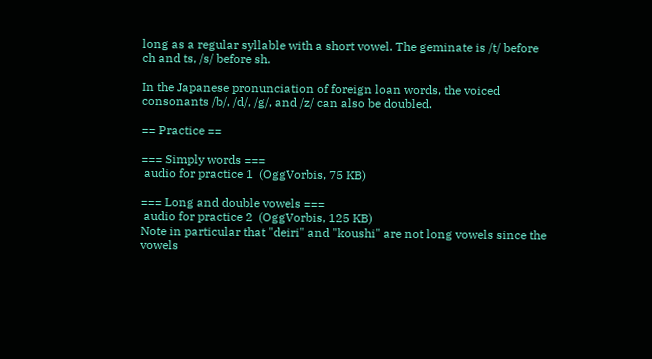long as a regular syllable with a short vowel. The geminate is /t/ before ch and ts, /s/ before sh.

In the Japanese pronunciation of foreign loan words, the voiced consonants /b/, /d/, /g/, and /z/ can also be doubled.

== Practice ==

=== Simply words ===
 audio for practice 1  (OggVorbis, 75 KB)

=== Long and double vowels ===
 audio for practice 2  (OggVorbis, 125 KB)
Note in particular that "deiri" and "koushi" are not long vowels since the vowels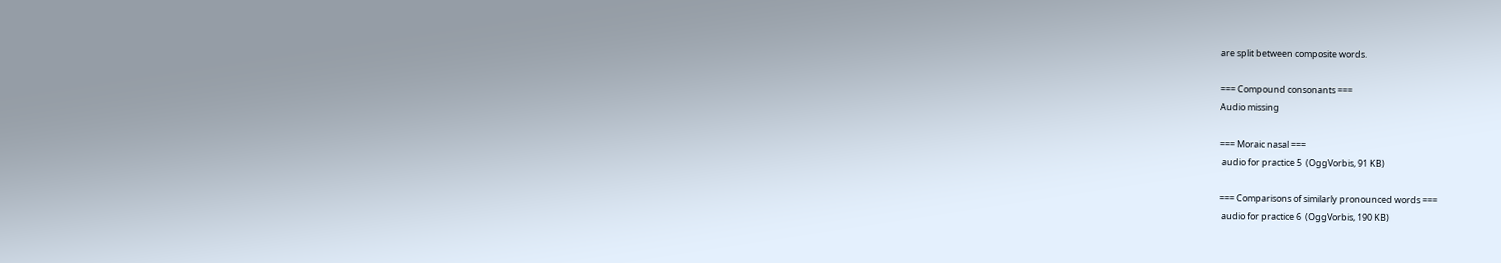are split between composite words.

=== Compound consonants ===
Audio missing

=== Moraic nasal ===
 audio for practice 5  (OggVorbis, 91 KB)

=== Comparisons of similarly pronounced words ===
 audio for practice 6  (OggVorbis, 190 KB)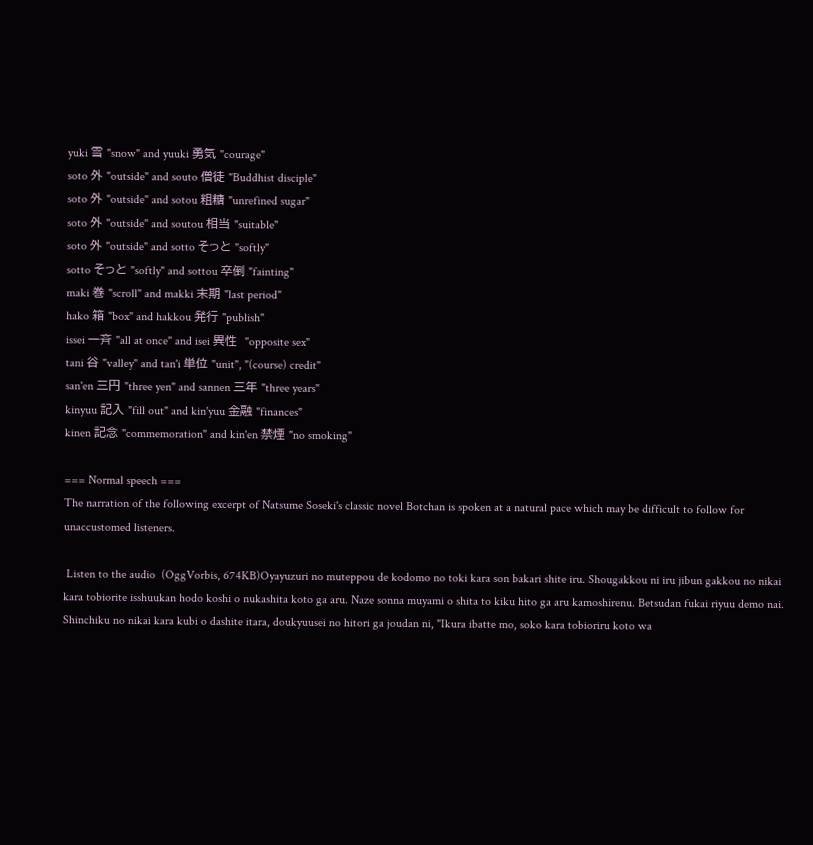yuki 雪 "snow" and yuuki 勇気 "courage"
soto 外 "outside" and souto 僧徒 "Buddhist disciple"
soto 外 "outside" and sotou 粗糖 "unrefined sugar"
soto 外 "outside" and soutou 相当 "suitable"
soto 外 "outside" and sotto そっと "softly"
sotto そっと "softly" and sottou 卒倒 "fainting"
maki 巻 "scroll" and makki 末期 "last period"
hako 箱 "box" and hakkou 発行 "publish"
issei 一斉 "all at once" and isei 異性  "opposite sex"
tani 谷 "valley" and tan'i 単位 "unit", "(course) credit"
san'en 三円 "three yen" and sannen 三年 "three years"
kinyuu 記入 "fill out" and kin'yuu 金融 "finances"
kinen 記念 "commemoration" and kin'en 禁煙 "no smoking"

=== Normal speech ===
The narration of the following excerpt of Natsume Soseki's classic novel Botchan is spoken at a natural pace which may be difficult to follow for unaccustomed listeners.

 Listen to the audio  (OggVorbis, 674KB)Oyayuzuri no muteppou de kodomo no toki kara son bakari shite iru. Shougakkou ni iru jibun gakkou no nikai kara tobiorite isshuukan hodo koshi o nukashita koto ga aru. Naze sonna muyami o shita to kiku hito ga aru kamoshirenu. Betsudan fukai riyuu demo nai. Shinchiku no nikai kara kubi o dashite itara, doukyuusei no hitori ga joudan ni, "Ikura ibatte mo, soko kara tobioriru koto wa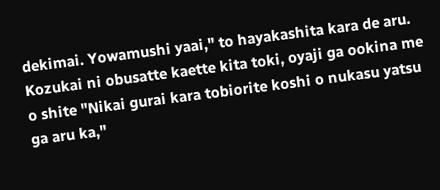dekimai. Yowamushi yaai," to hayakashita kara de aru. Kozukai ni obusatte kaette kita toki, oyaji ga ookina me o shite "Nikai gurai kara tobiorite koshi o nukasu yatsu ga aru ka,"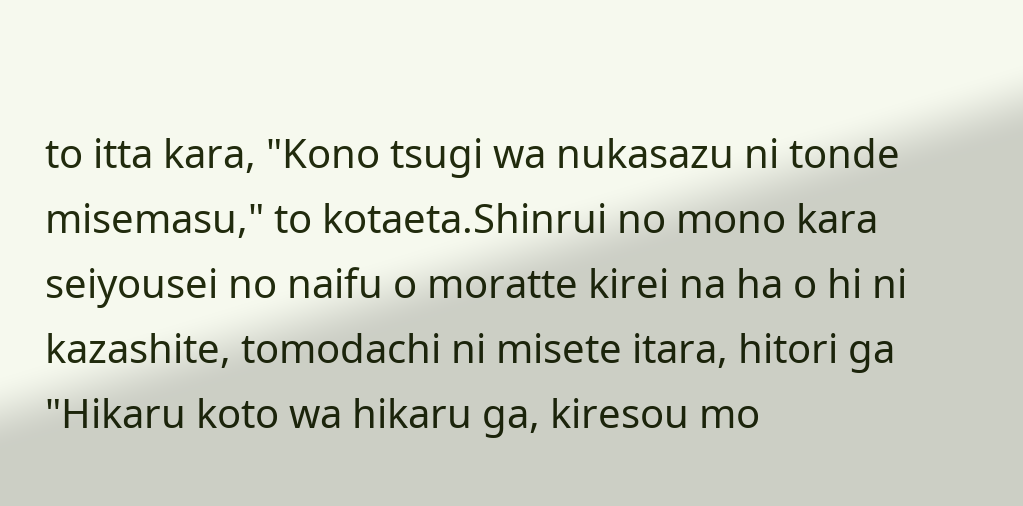to itta kara, "Kono tsugi wa nukasazu ni tonde misemasu," to kotaeta.Shinrui no mono kara seiyousei no naifu o moratte kirei na ha o hi ni kazashite, tomodachi ni misete itara, hitori ga "Hikaru koto wa hikaru ga, kiresou mo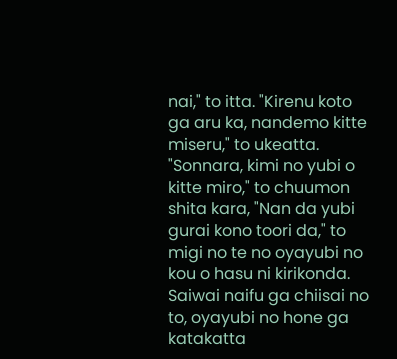nai," to itta. "Kirenu koto ga aru ka, nandemo kitte miseru," to ukeatta. "Sonnara, kimi no yubi o kitte miro," to chuumon shita kara, "Nan da yubi gurai kono toori da," to migi no te no oyayubi no kou o hasu ni kirikonda. Saiwai naifu ga chiisai no to, oyayubi no hone ga katakatta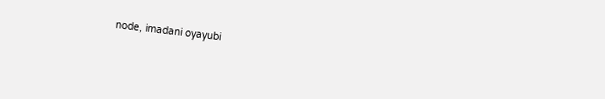node, imadani oyayubi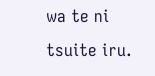wa te ni tsuite iru.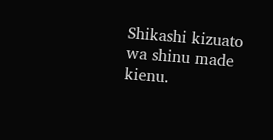Shikashi kizuato wa shinu made kienu.